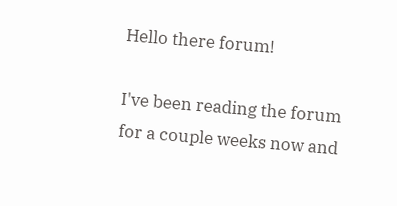Hello there forum!

I've been reading the forum for a couple weeks now and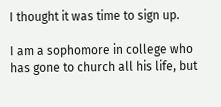I thought it was time to sign up.

I am a sophomore in college who has gone to church all his life, but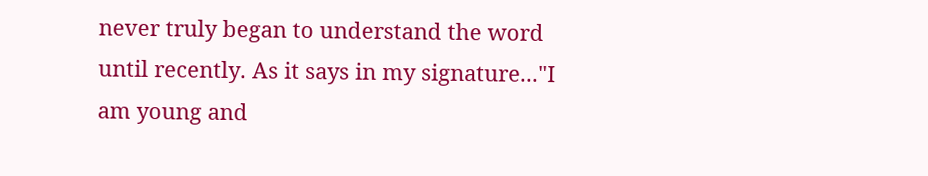never truly began to understand the word until recently. As it says in my signature..."I am young and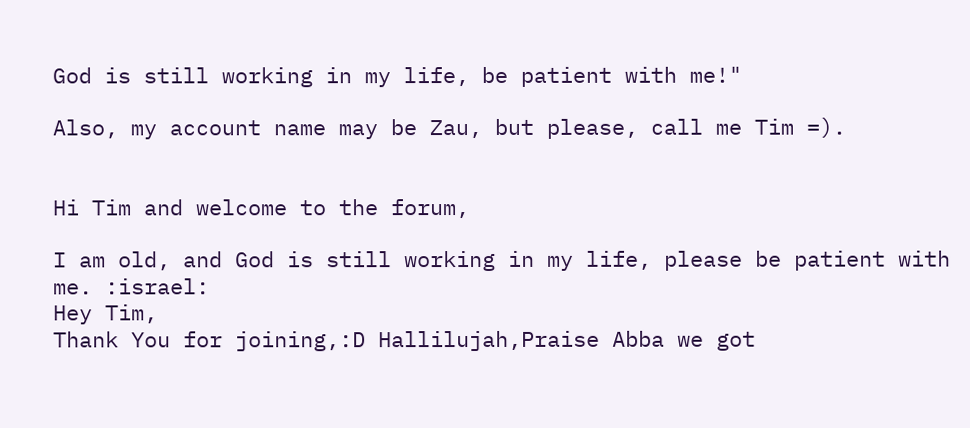God is still working in my life, be patient with me!"

Also, my account name may be Zau, but please, call me Tim =).


Hi Tim and welcome to the forum,

I am old, and God is still working in my life, please be patient with me. :israel:
Hey Tim,
Thank You for joining,:D Hallilujah,Praise Abba we got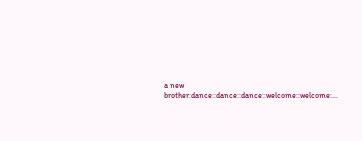a new brother:dance::dance::dance::welcome::welcome:...